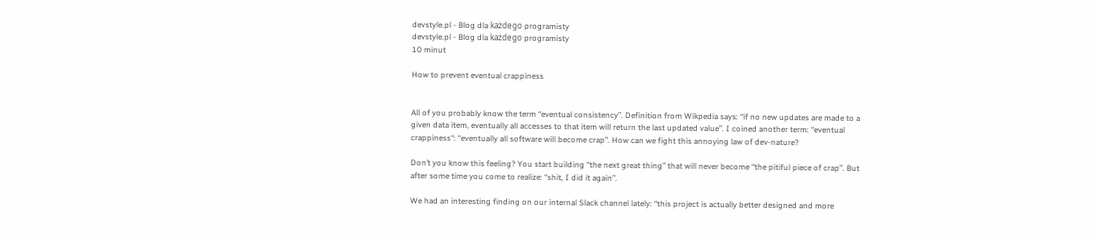devstyle.pl - Blog dla każdego programisty
devstyle.pl - Blog dla każdego programisty
10 minut

How to prevent eventual crappiness


All of you probably know the term “eventual consistency”. Definition from Wikpedia says: “if no new updates are made to a given data item, eventually all accesses to that item will return the last updated value”. I coined another term: “eventual crappiness“: “eventually all software will become crap”. How can we fight this annoying law of dev-nature?

Don’t you know this feeling? You start building “the next great thing” that will never become “the pitiful piece of crap”. But after some time you come to realize: “shit, I did it again”.

We had an interesting finding on our internal Slack channel lately: “this project is actually better designed and more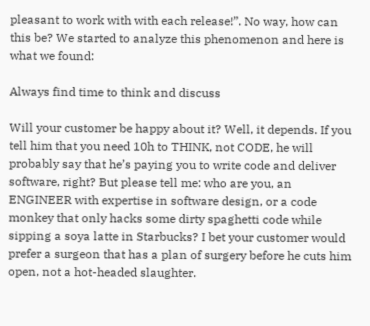pleasant to work with with each release!”. No way, how can this be? We started to analyze this phenomenon and here is what we found:

Always find time to think and discuss

Will your customer be happy about it? Well, it depends. If you tell him that you need 10h to THINK, not CODE, he will probably say that he’s paying you to write code and deliver software, right? But please tell me: who are you, an ENGINEER with expertise in software design, or a code monkey that only hacks some dirty spaghetti code while sipping a soya latte in Starbucks? I bet your customer would prefer a surgeon that has a plan of surgery before he cuts him open, not a hot-headed slaughter.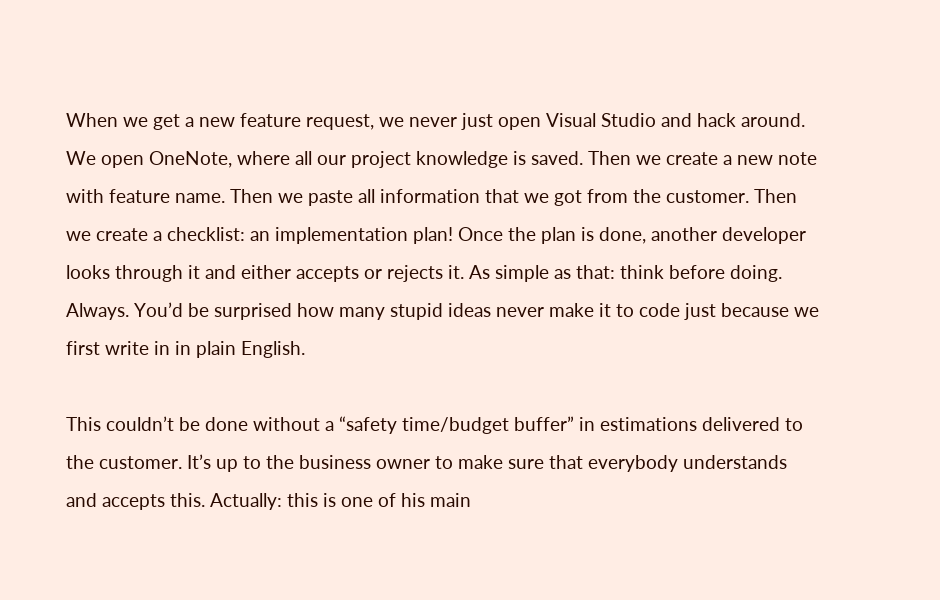When we get a new feature request, we never just open Visual Studio and hack around. We open OneNote, where all our project knowledge is saved. Then we create a new note with feature name. Then we paste all information that we got from the customer. Then we create a checklist: an implementation plan! Once the plan is done, another developer looks through it and either accepts or rejects it. As simple as that: think before doing. Always. You’d be surprised how many stupid ideas never make it to code just because we first write in in plain English.

This couldn’t be done without a “safety time/budget buffer” in estimations delivered to the customer. It’s up to the business owner to make sure that everybody understands and accepts this. Actually: this is one of his main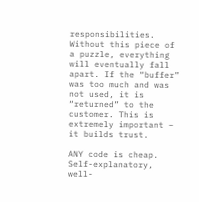responsibilities. Without this piece of a puzzle, everything will eventually fall apart. If the “buffer” was too much and was not used, it is “returned” to the customer. This is extremely important – it builds trust.

ANY code is cheap. Self-explanatory, well-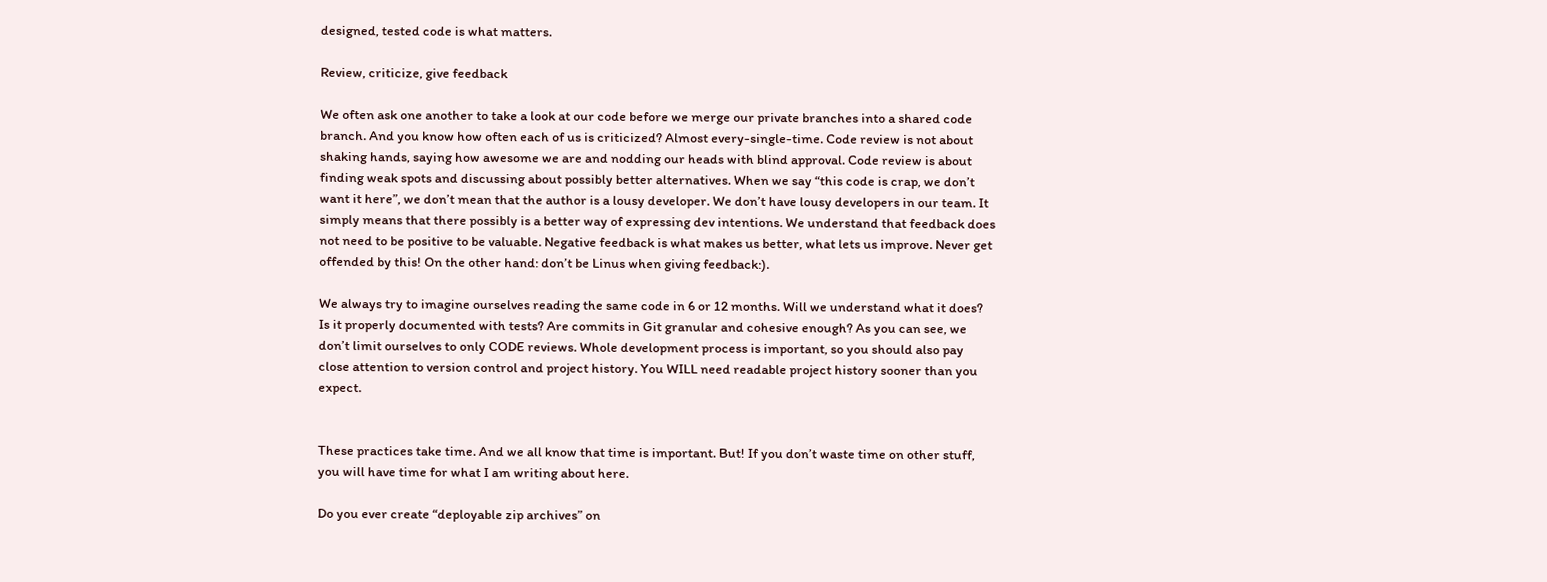designed, tested code is what matters.

Review, criticize, give feedback

We often ask one another to take a look at our code before we merge our private branches into a shared code branch. And you know how often each of us is criticized? Almost every-single-time. Code review is not about shaking hands, saying how awesome we are and nodding our heads with blind approval. Code review is about finding weak spots and discussing about possibly better alternatives. When we say “this code is crap, we don’t want it here”, we don’t mean that the author is a lousy developer. We don’t have lousy developers in our team. It simply means that there possibly is a better way of expressing dev intentions. We understand that feedback does not need to be positive to be valuable. Negative feedback is what makes us better, what lets us improve. Never get offended by this! On the other hand: don’t be Linus when giving feedback:).

We always try to imagine ourselves reading the same code in 6 or 12 months. Will we understand what it does? Is it properly documented with tests? Are commits in Git granular and cohesive enough? As you can see, we don’t limit ourselves to only CODE reviews. Whole development process is important, so you should also pay close attention to version control and project history. You WILL need readable project history sooner than you expect.


These practices take time. And we all know that time is important. But! If you don’t waste time on other stuff, you will have time for what I am writing about here.

Do you ever create “deployable zip archives” on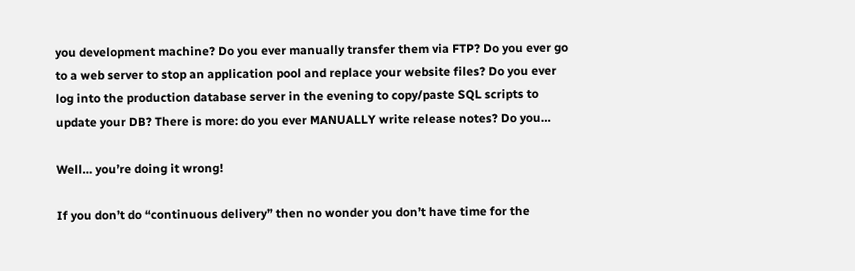you development machine? Do you ever manually transfer them via FTP? Do you ever go to a web server to stop an application pool and replace your website files? Do you ever log into the production database server in the evening to copy/paste SQL scripts to update your DB? There is more: do you ever MANUALLY write release notes? Do you…

Well… you’re doing it wrong!

If you don’t do “continuous delivery” then no wonder you don’t have time for the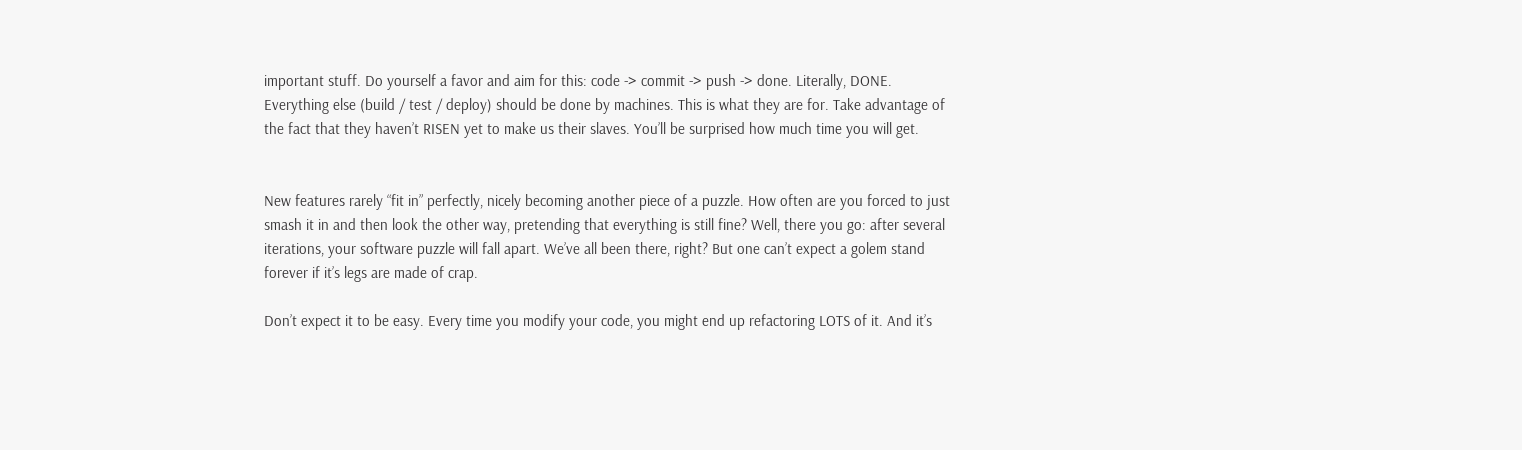important stuff. Do yourself a favor and aim for this: code -> commit -> push -> done. Literally, DONE. Everything else (build / test / deploy) should be done by machines. This is what they are for. Take advantage of the fact that they haven’t RISEN yet to make us their slaves. You’ll be surprised how much time you will get.


New features rarely “fit in” perfectly, nicely becoming another piece of a puzzle. How often are you forced to just smash it in and then look the other way, pretending that everything is still fine? Well, there you go: after several iterations, your software puzzle will fall apart. We’ve all been there, right? But one can’t expect a golem stand forever if it’s legs are made of crap.

Don’t expect it to be easy. Every time you modify your code, you might end up refactoring LOTS of it. And it’s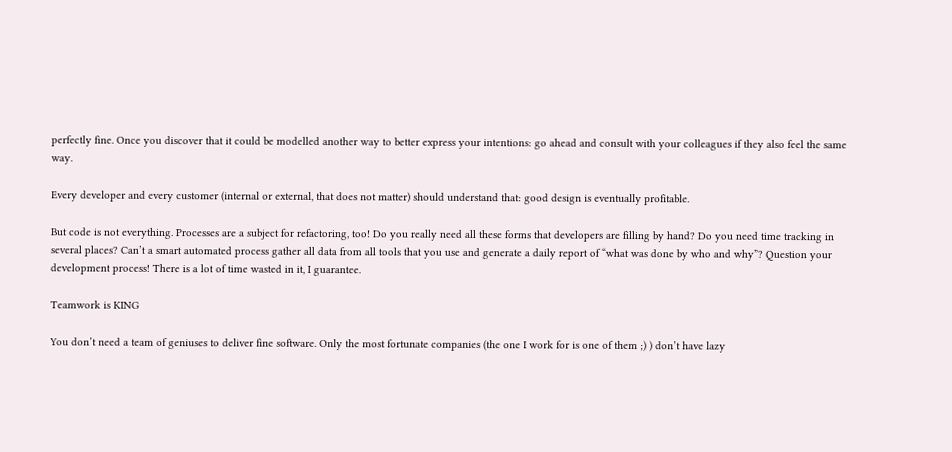perfectly fine. Once you discover that it could be modelled another way to better express your intentions: go ahead and consult with your colleagues if they also feel the same way.

Every developer and every customer (internal or external, that does not matter) should understand that: good design is eventually profitable.

But code is not everything. Processes are a subject for refactoring, too! Do you really need all these forms that developers are filling by hand? Do you need time tracking in several places? Can’t a smart automated process gather all data from all tools that you use and generate a daily report of “what was done by who and why”? Question your development process! There is a lot of time wasted in it, I guarantee.

Teamwork is KING

You don’t need a team of geniuses to deliver fine software. Only the most fortunate companies (the one I work for is one of them ;) ) don’t have lazy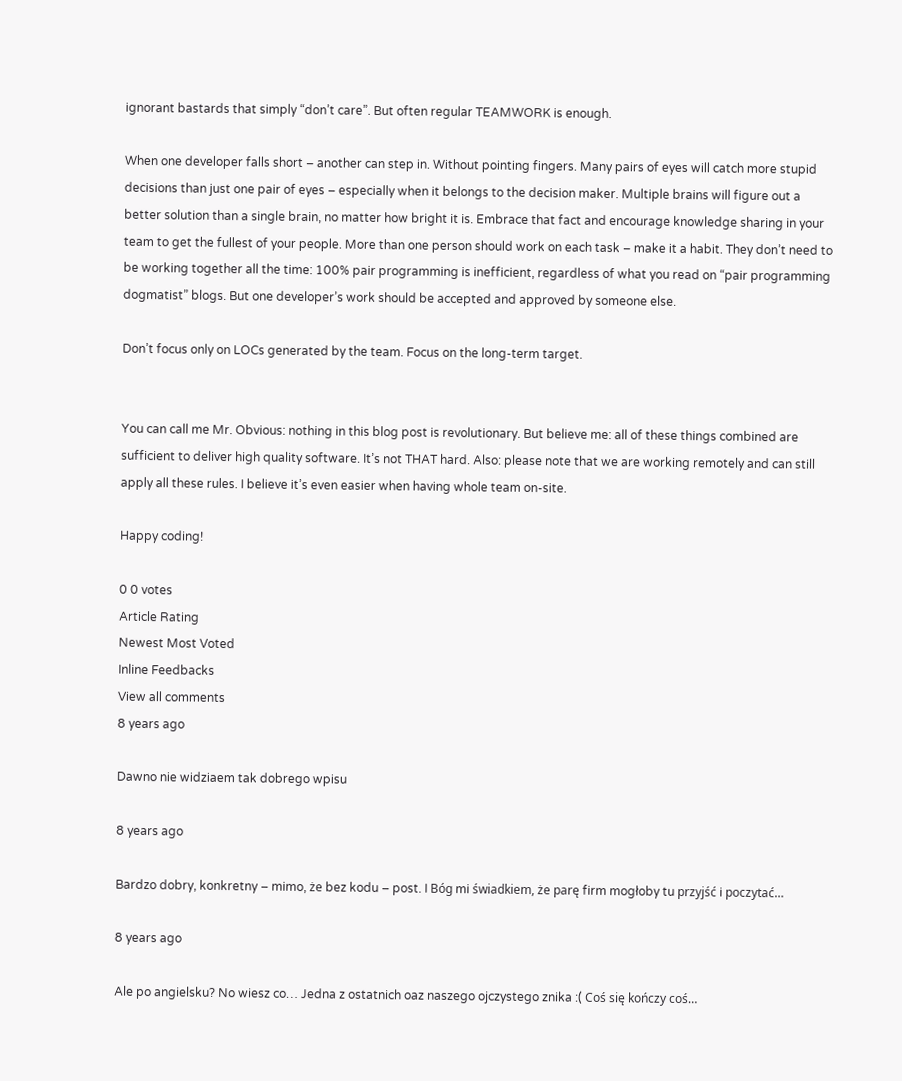ignorant bastards that simply “don’t care”. But often regular TEAMWORK is enough.

When one developer falls short – another can step in. Without pointing fingers. Many pairs of eyes will catch more stupid decisions than just one pair of eyes – especially when it belongs to the decision maker. Multiple brains will figure out a better solution than a single brain, no matter how bright it is. Embrace that fact and encourage knowledge sharing in your team to get the fullest of your people. More than one person should work on each task – make it a habit. They don’t need to be working together all the time: 100% pair programming is inefficient, regardless of what you read on “pair programming dogmatist” blogs. But one developer’s work should be accepted and approved by someone else.

Don’t focus only on LOCs generated by the team. Focus on the long-term target.


You can call me Mr. Obvious: nothing in this blog post is revolutionary. But believe me: all of these things combined are sufficient to deliver high quality software. It’s not THAT hard. Also: please note that we are working remotely and can still apply all these rules. I believe it’s even easier when having whole team on-site.

Happy coding!

0 0 votes
Article Rating
Newest Most Voted
Inline Feedbacks
View all comments
8 years ago

Dawno nie widziaem tak dobrego wpisu

8 years ago

Bardzo dobry, konkretny – mimo, że bez kodu – post. I Bóg mi świadkiem, że parę firm mogłoby tu przyjść i poczytać…

8 years ago

Ale po angielsku? No wiesz co… Jedna z ostatnich oaz naszego ojczystego znika :( Coś się kończy coś…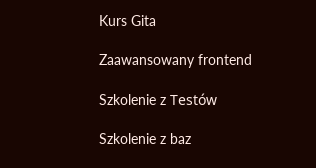Kurs Gita

Zaawansowany frontend

Szkolenie z Testów

Szkolenie z baz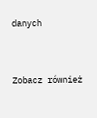danych


Zobacz również